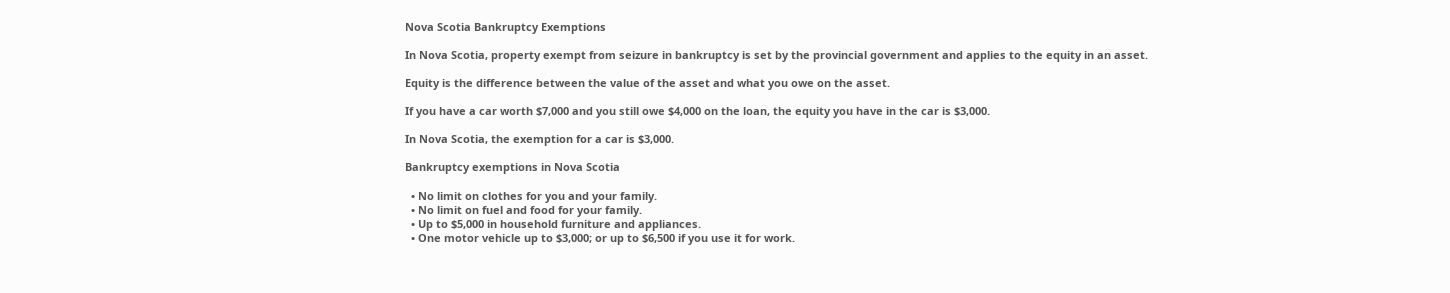Nova Scotia Bankruptcy Exemptions

In Nova Scotia, property exempt from seizure in bankruptcy is set by the provincial government and applies to the equity in an asset.

Equity is the difference between the value of the asset and what you owe on the asset.

If you have a car worth $7,000 and you still owe $4,000 on the loan, the equity you have in the car is $3,000.

In Nova Scotia, the exemption for a car is $3,000.

Bankruptcy exemptions in Nova Scotia

  • No limit on clothes for you and your family.
  • No limit on fuel and food for your family.
  • Up to $5,000 in household furniture and appliances.
  • One motor vehicle up to $3,000; or up to $6,500 if you use it for work.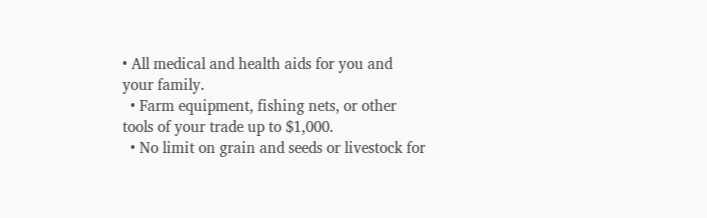• All medical and health aids for you and your family.
  • Farm equipment, fishing nets, or other tools of your trade up to $1,000.
  • No limit on grain and seeds or livestock for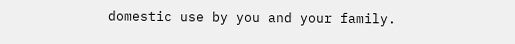domestic use by you and your family.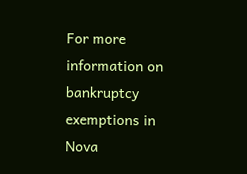For more information on bankruptcy exemptions in Nova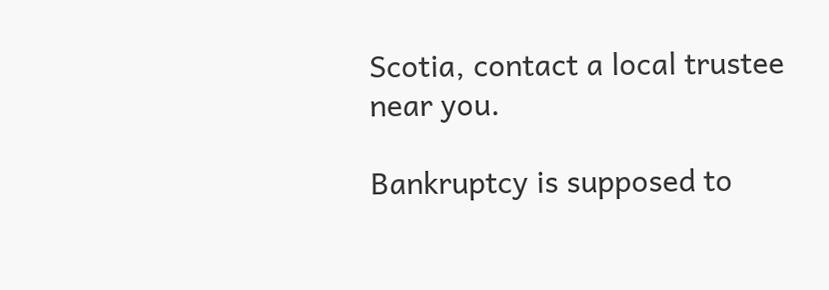Scotia, contact a local trustee near you.

Bankruptcy is supposed to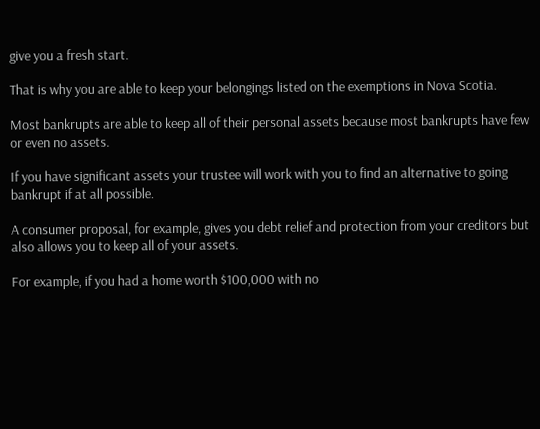give you a fresh start.

That is why you are able to keep your belongings listed on the exemptions in Nova Scotia.

Most bankrupts are able to keep all of their personal assets because most bankrupts have few or even no assets.

If you have significant assets your trustee will work with you to find an alternative to going bankrupt if at all possible.

A consumer proposal, for example, gives you debt relief and protection from your creditors but also allows you to keep all of your assets.

For example, if you had a home worth $100,000 with no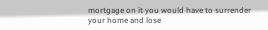mortgage on it you would have to surrender your home and lose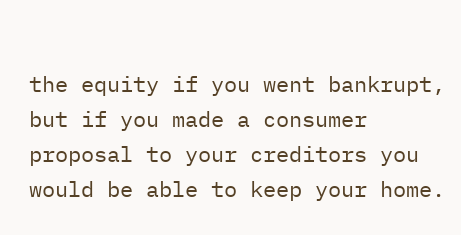the equity if you went bankrupt, but if you made a consumer proposal to your creditors you would be able to keep your home.